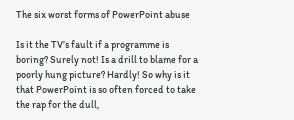The six worst forms of PowerPoint abuse

Is it the TV’s fault if a programme is boring? Surely not! Is a drill to blame for a poorly hung picture? Hardly! So why is it that PowerPoint is so often forced to take the rap for the dull,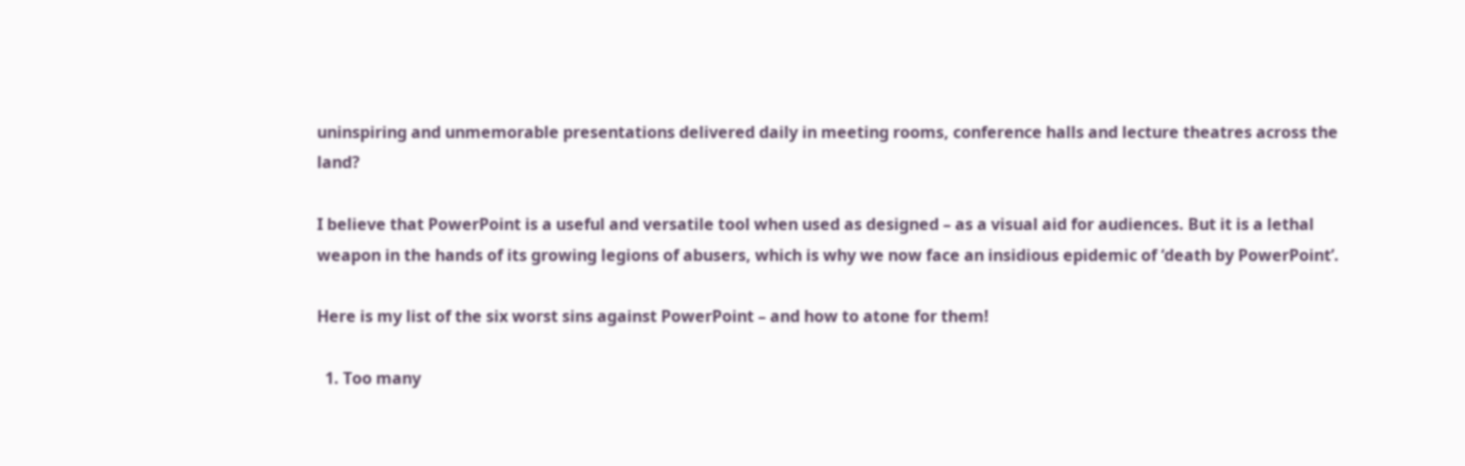uninspiring and unmemorable presentations delivered daily in meeting rooms, conference halls and lecture theatres across the land?

I believe that PowerPoint is a useful and versatile tool when used as designed – as a visual aid for audiences. But it is a lethal weapon in the hands of its growing legions of abusers, which is why we now face an insidious epidemic of ‘death by PowerPoint’.

Here is my list of the six worst sins against PowerPoint – and how to atone for them!

  1. Too many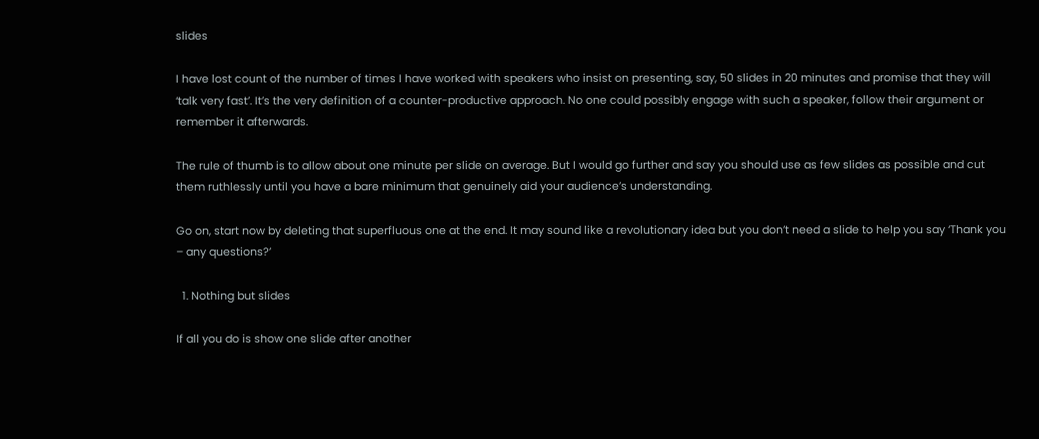slides

I have lost count of the number of times I have worked with speakers who insist on presenting, say, 50 slides in 20 minutes and promise that they will ‘talk very fast’. It’s the very definition of a counter-productive approach. No one could possibly engage with such a speaker, follow their argument or remember it afterwards.

The rule of thumb is to allow about one minute per slide on average. But I would go further and say you should use as few slides as possible and cut them ruthlessly until you have a bare minimum that genuinely aid your audience’s understanding.

Go on, start now by deleting that superfluous one at the end. It may sound like a revolutionary idea but you don’t need a slide to help you say ‘Thank you – any questions?’

  1. Nothing but slides

If all you do is show one slide after another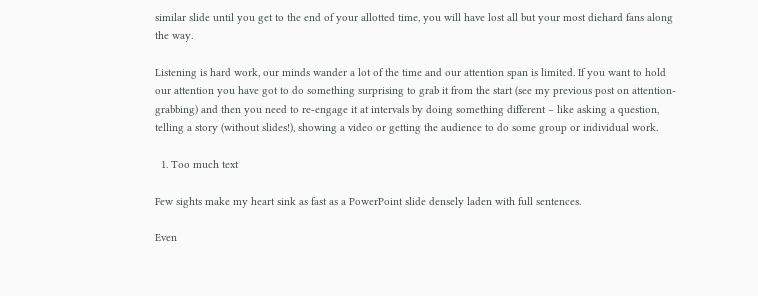similar slide until you get to the end of your allotted time, you will have lost all but your most diehard fans along the way.

Listening is hard work, our minds wander a lot of the time and our attention span is limited. If you want to hold our attention you have got to do something surprising to grab it from the start (see my previous post on attention-grabbing) and then you need to re-engage it at intervals by doing something different – like asking a question, telling a story (without slides!), showing a video or getting the audience to do some group or individual work.

  1. Too much text

Few sights make my heart sink as fast as a PowerPoint slide densely laden with full sentences.

Even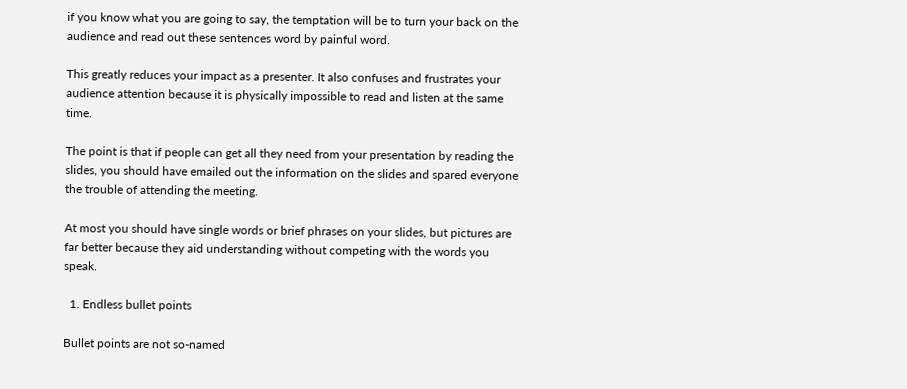if you know what you are going to say, the temptation will be to turn your back on the audience and read out these sentences word by painful word.

This greatly reduces your impact as a presenter. It also confuses and frustrates your audience attention because it is physically impossible to read and listen at the same time.

The point is that if people can get all they need from your presentation by reading the slides, you should have emailed out the information on the slides and spared everyone the trouble of attending the meeting.

At most you should have single words or brief phrases on your slides, but pictures are far better because they aid understanding without competing with the words you speak.

  1. Endless bullet points

Bullet points are not so-named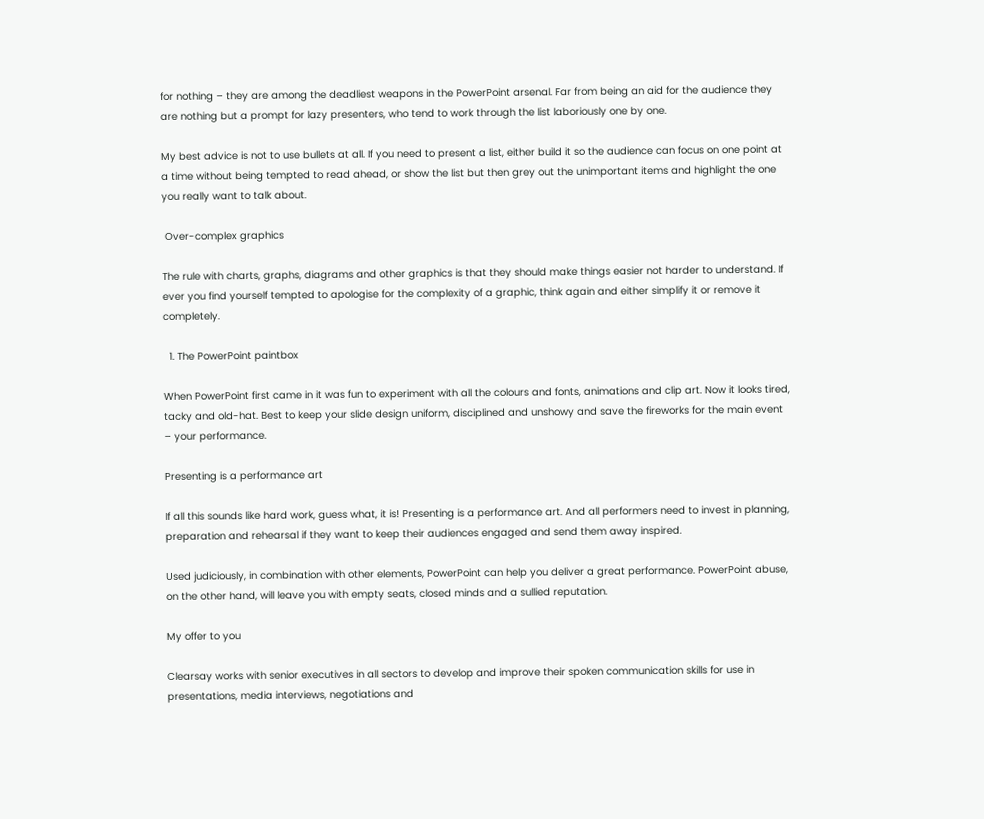for nothing – they are among the deadliest weapons in the PowerPoint arsenal. Far from being an aid for the audience they are nothing but a prompt for lazy presenters, who tend to work through the list laboriously one by one.

My best advice is not to use bullets at all. If you need to present a list, either build it so the audience can focus on one point at a time without being tempted to read ahead, or show the list but then grey out the unimportant items and highlight the one you really want to talk about.

 Over-complex graphics

The rule with charts, graphs, diagrams and other graphics is that they should make things easier not harder to understand. If ever you find yourself tempted to apologise for the complexity of a graphic, think again and either simplify it or remove it completely.

  1. The PowerPoint paintbox

When PowerPoint first came in it was fun to experiment with all the colours and fonts, animations and clip art. Now it looks tired, tacky and old-hat. Best to keep your slide design uniform, disciplined and unshowy and save the fireworks for the main event – your performance.

Presenting is a performance art

If all this sounds like hard work, guess what, it is! Presenting is a performance art. And all performers need to invest in planning, preparation and rehearsal if they want to keep their audiences engaged and send them away inspired.

Used judiciously, in combination with other elements, PowerPoint can help you deliver a great performance. PowerPoint abuse, on the other hand, will leave you with empty seats, closed minds and a sullied reputation.

My offer to you

Clearsay works with senior executives in all sectors to develop and improve their spoken communication skills for use in presentations, media interviews, negotiations and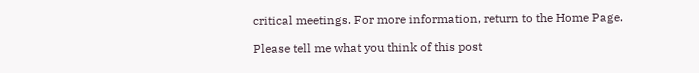critical meetings. For more information, return to the Home Page.

Please tell me what you think of this post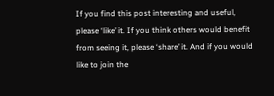If you find this post interesting and useful, please ‘like’ it. If you think others would benefit from seeing it, please ‘share’ it. And if you would like to join the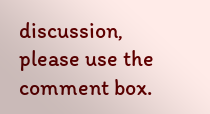discussion, please use the comment box.